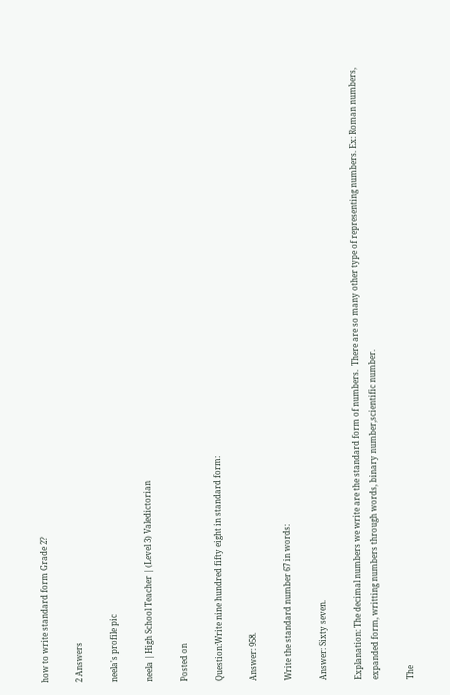how to write standard form Grade 2?

2 Answers

neela's profile pic

neela | High School Teacher | (Level 3) Valedictorian

Posted on

Question:Write nine hundred fifty eight in standard form:

Answer: 958.

Write the standard number 67 in words:

Answer: Sixty seven.

Explanation: The decimal numbers we write are the standard form of numbers.  There are so many other type of representing numbers. Ex: Roman numbers, expanded form, writting numbers through words, binary number,scientific number.

The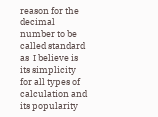reason for the decimal number to be called standard as  I believe is its simplicity for all types of calculation and its popularity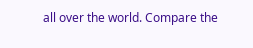all over the world. Compare the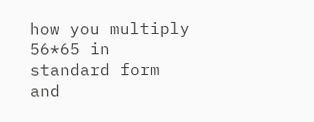how you multiply 56*65 in standard form and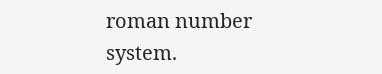roman number system.